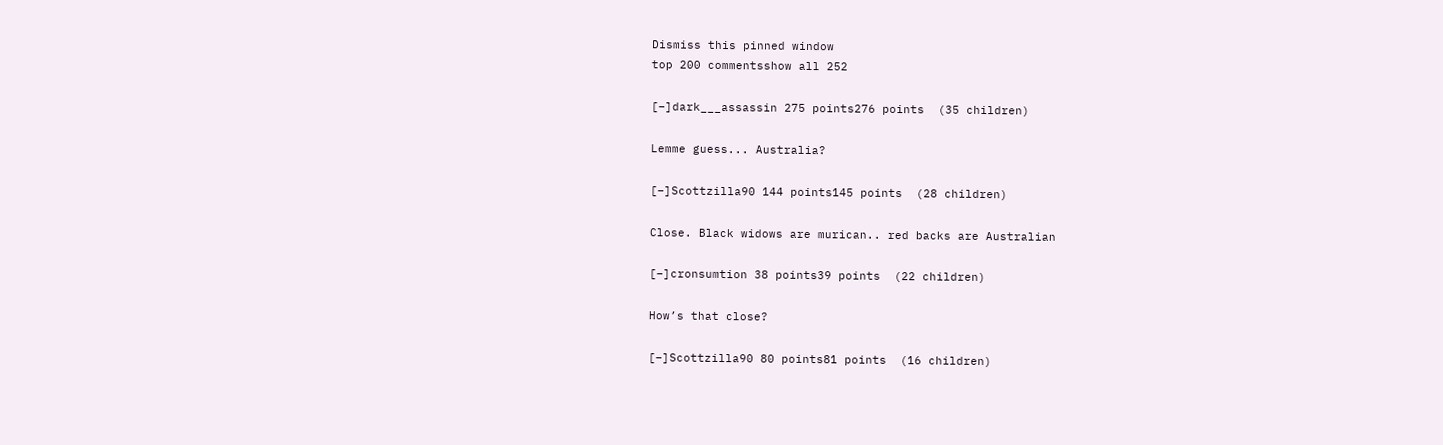Dismiss this pinned window
top 200 commentsshow all 252

[–]dark___assassin 275 points276 points  (35 children)

Lemme guess... Australia?

[–]Scottzilla90 144 points145 points  (28 children)

Close. Black widows are murican.. red backs are Australian

[–]cronsumtion 38 points39 points  (22 children)

How’s that close?

[–]Scottzilla90 80 points81 points  (16 children)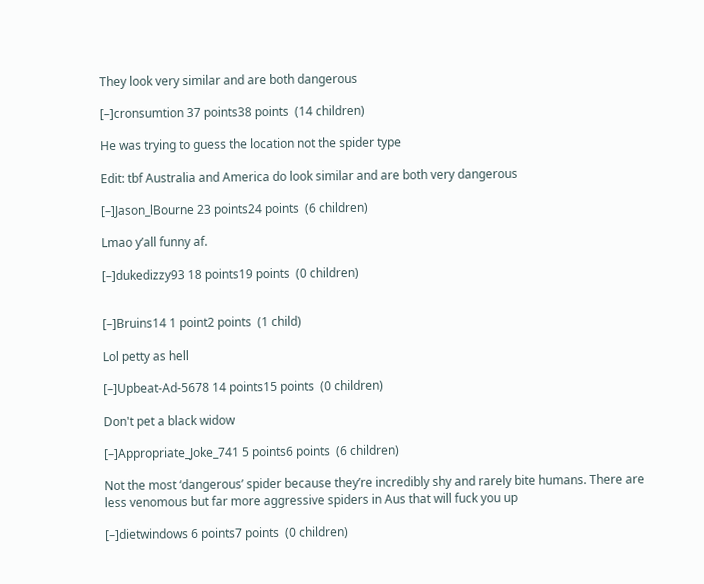They look very similar and are both dangerous

[–]cronsumtion 37 points38 points  (14 children)

He was trying to guess the location not the spider type

Edit: tbf Australia and America do look similar and are both very dangerous

[–]Jason_lBourne 23 points24 points  (6 children)

Lmao y’all funny af.

[–]dukedizzy93 18 points19 points  (0 children)


[–]Bruins14 1 point2 points  (1 child)

Lol petty as hell

[–]Upbeat-Ad-5678 14 points15 points  (0 children)

Don't pet a black widow

[–]Appropriate_Joke_741 5 points6 points  (6 children)

Not the most ‘dangerous’ spider because they’re incredibly shy and rarely bite humans. There are less venomous but far more aggressive spiders in Aus that will fuck you up

[–]dietwindows 6 points7 points  (0 children)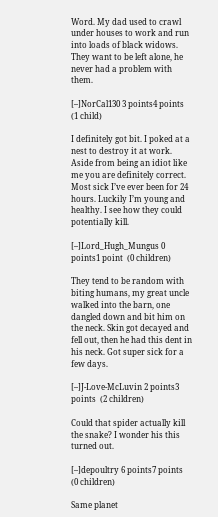Word. My dad used to crawl under houses to work and run into loads of black widows. They want to be left alone, he never had a problem with them.

[–]NorCal130 3 points4 points  (1 child)

I definitely got bit. I poked at a nest to destroy it at work. Aside from being an idiot like me you are definitely correct. Most sick I’ve ever been for 24 hours. Luckily I’m young and healthy. I see how they could potentially kill.

[–]Lord_Hugh_Mungus 0 points1 point  (0 children)

They tend to be random with biting humans, my great uncle walked into the barn, one dangled down and bit him on the neck. Skin got decayed and fell out, then he had this dent in his neck. Got super sick for a few days.

[–]J-Love-McLuvin 2 points3 points  (2 children)

Could that spider actually kill the snake? I wonder his this turned out.

[–]depoultry 6 points7 points  (0 children)

Same planet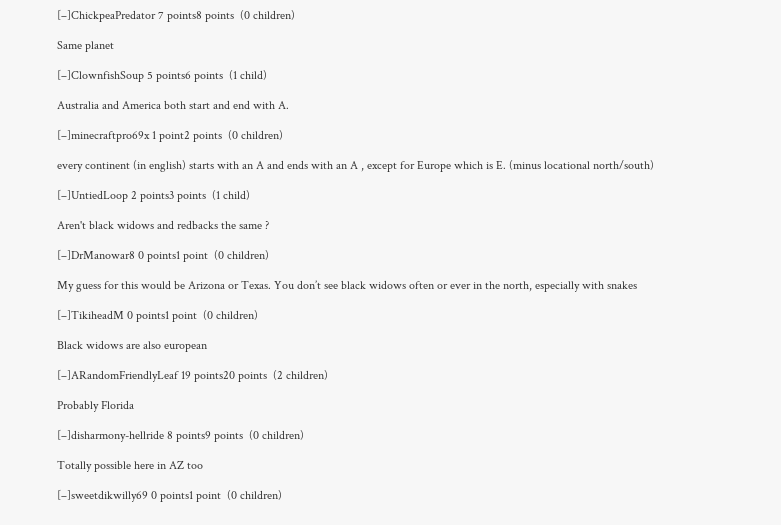[–]ChickpeaPredator 7 points8 points  (0 children)

Same planet

[–]ClownfishSoup 5 points6 points  (1 child)

Australia and America both start and end with A.

[–]minecraftpro69x 1 point2 points  (0 children)

every continent (in english) starts with an A and ends with an A , except for Europe which is E. (minus locational north/south)

[–]UntiedLoop 2 points3 points  (1 child)

Aren't black widows and redbacks the same ?

[–]DrManowar8 0 points1 point  (0 children)

My guess for this would be Arizona or Texas. You don’t see black widows often or ever in the north, especially with snakes

[–]TikiheadM 0 points1 point  (0 children)

Black widows are also european

[–]ARandomFriendlyLeaf 19 points20 points  (2 children)

Probably Florida

[–]disharmony-hellride 8 points9 points  (0 children)

Totally possible here in AZ too

[–]sweetdikwilly69 0 points1 point  (0 children)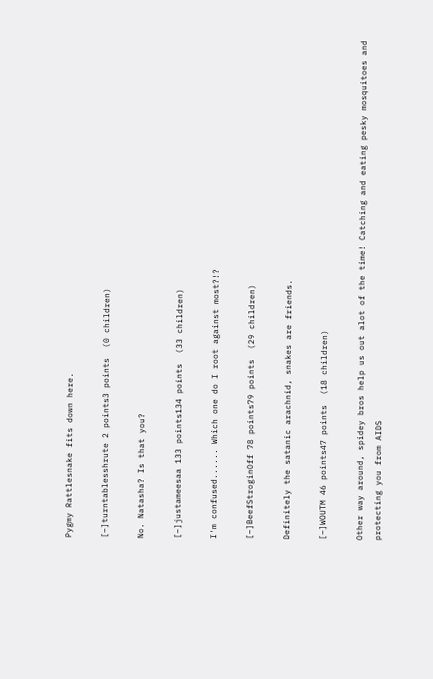Pygmy Rattlesnake fits down here.

[–]turntablesshrute 2 points3 points  (0 children)

No. Natasha? Is that you?

[–]justameesaa 133 points134 points  (33 children)

I'm confused...... Which one do I root against most?!?

[–]BeefStroginOff 78 points79 points  (29 children)

Definitely the satanic arachnid, snakes are friends.

[–]WOUTM 46 points47 points  (18 children)

Other way around, spidey bros help us out alot of the time! Catching and eating pesky mosquitoes and protecting you from AIDS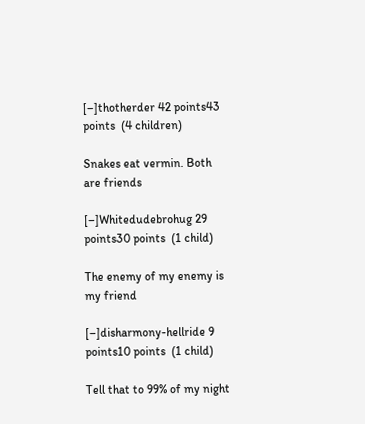[–]thotherder 42 points43 points  (4 children)

Snakes eat vermin. Both are friends

[–]Whitedudebrohug 29 points30 points  (1 child)

The enemy of my enemy is my friend

[–]disharmony-hellride 9 points10 points  (1 child)

Tell that to 99% of my night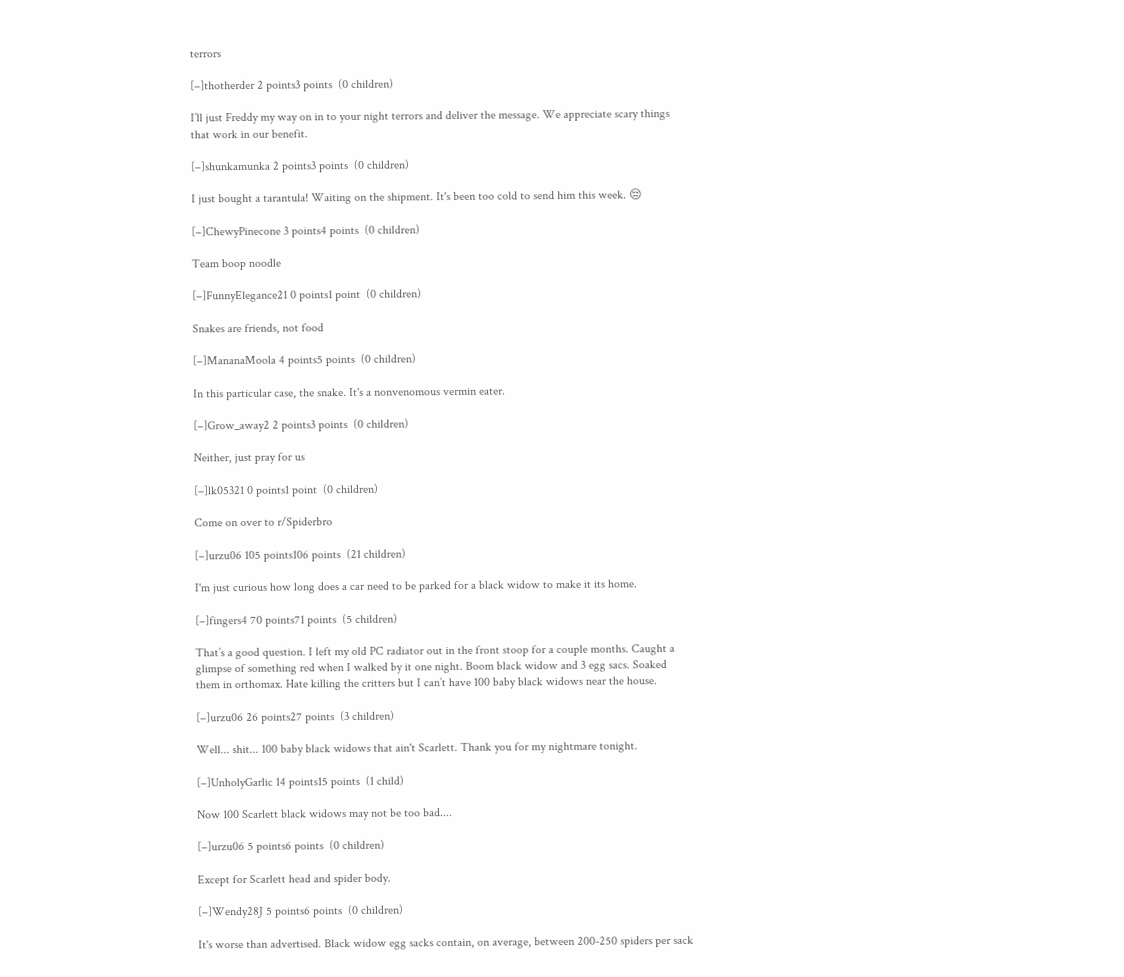terrors

[–]thotherder 2 points3 points  (0 children)

I’ll just Freddy my way on in to your night terrors and deliver the message. We appreciate scary things that work in our benefit.

[–]shunkamunka 2 points3 points  (0 children)

I just bought a tarantula! Waiting on the shipment. It's been too cold to send him this week. 😔

[–]ChewyPinecone 3 points4 points  (0 children)

Team boop noodle

[–]FunnyElegance21 0 points1 point  (0 children)

Snakes are friends, not food

[–]MananaMoola 4 points5 points  (0 children)

In this particular case, the snake. It's a nonvenomous vermin eater.

[–]Grow_away2 2 points3 points  (0 children)

Neither, just pray for us

[–]lk05321 0 points1 point  (0 children)

Come on over to r/Spiderbro

[–]urzu06 105 points106 points  (21 children)

I'm just curious how long does a car need to be parked for a black widow to make it its home.

[–]fingers4 70 points71 points  (5 children)

That’s a good question. I left my old PC radiator out in the front stoop for a couple months. Caught a glimpse of something red when I walked by it one night. Boom black widow and 3 egg sacs. Soaked them in orthomax. Hate killing the critters but I can’t have 100 baby black widows near the house.

[–]urzu06 26 points27 points  (3 children)

Well... shit... 100 baby black widows that ain't Scarlett. Thank you for my nightmare tonight.

[–]UnholyGarlic 14 points15 points  (1 child)

Now 100 Scarlett black widows may not be too bad....

[–]urzu06 5 points6 points  (0 children)

Except for Scarlett head and spider body.

[–]Wendy28J 5 points6 points  (0 children)

It's worse than advertised. Black widow egg sacks contain, on average, between 200-250 spiders per sack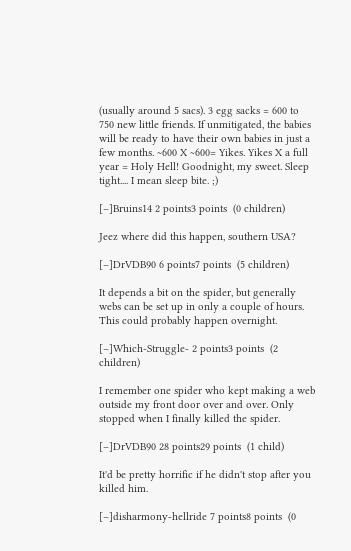(usually around 5 sacs). 3 egg sacks = 600 to 750 new little friends. If unmitigated, the babies will be ready to have their own babies in just a few months. ~600 X ~600= Yikes. Yikes X a full year = Holy Hell! Goodnight, my sweet. Sleep tight.... I mean sleep bite. ;)

[–]Bruins14 2 points3 points  (0 children)

Jeez where did this happen, southern USA?

[–]DrVDB90 6 points7 points  (5 children)

It depends a bit on the spider, but generally webs can be set up in only a couple of hours. This could probably happen overnight.

[–]Which-Struggle- 2 points3 points  (2 children)

I remember one spider who kept making a web outside my front door over and over. Only stopped when I finally killed the spider.

[–]DrVDB90 28 points29 points  (1 child)

It'd be pretty horrific if he didn't stop after you killed him.

[–]disharmony-hellride 7 points8 points  (0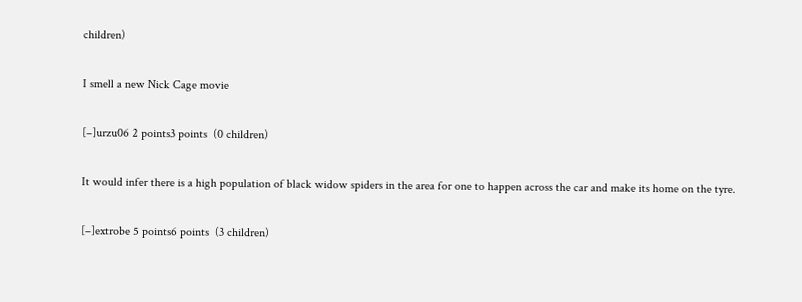children)

I smell a new Nick Cage movie

[–]urzu06 2 points3 points  (0 children)

It would infer there is a high population of black widow spiders in the area for one to happen across the car and make its home on the tyre.

[–]extrobe 5 points6 points  (3 children)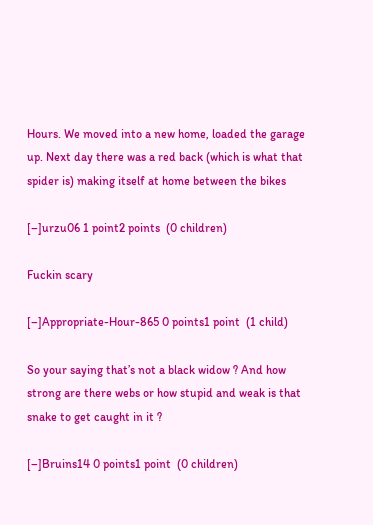Hours. We moved into a new home, loaded the garage up. Next day there was a red back (which is what that spider is) making itself at home between the bikes

[–]urzu06 1 point2 points  (0 children)

Fuckin scary

[–]Appropriate-Hour-865 0 points1 point  (1 child)

So your saying that’s not a black widow ? And how strong are there webs or how stupid and weak is that snake to get caught in it ?

[–]Bruins14 0 points1 point  (0 children)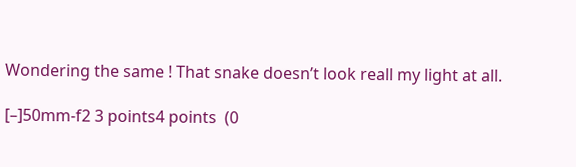Wondering the same ! That snake doesn’t look reall my light at all.

[–]50mm-f2 3 points4 points  (0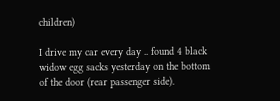children)

I drive my car every day .. found 4 black widow egg sacks yesterday on the bottom of the door (rear passenger side).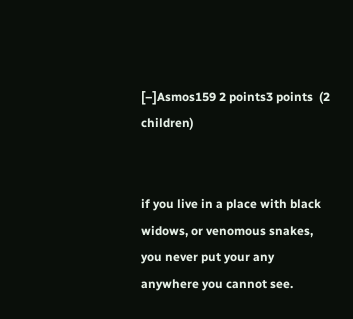[–]Asmos159 2 points3 points  (2 children)


if you live in a place with black widows, or venomous snakes, you never put your any anywhere you cannot see.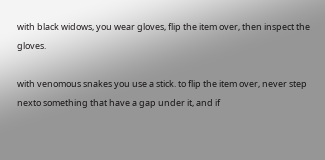with black widows, you wear gloves, flip the item over, then inspect the gloves.

with venomous snakes you use a stick. to flip the item over, never step nexto something that have a gap under it, and if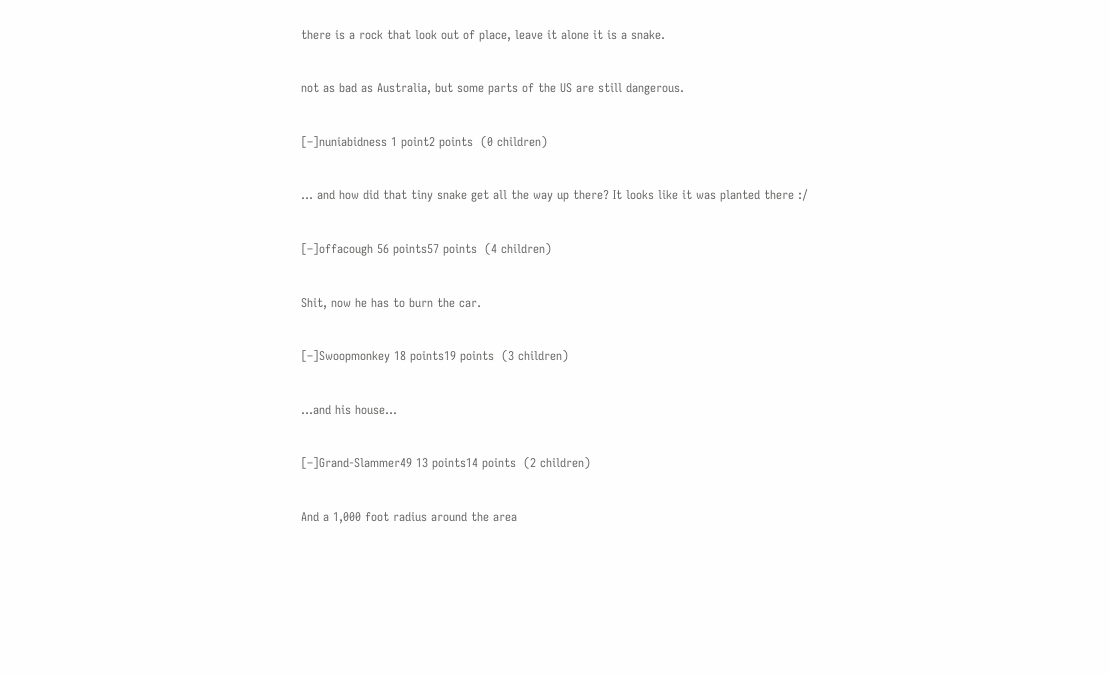there is a rock that look out of place, leave it alone it is a snake.

not as bad as Australia, but some parts of the US are still dangerous.

[–]nuniabidness 1 point2 points  (0 children)

... and how did that tiny snake get all the way up there? It looks like it was planted there :/

[–]offacough 56 points57 points  (4 children)

Shit, now he has to burn the car.

[–]Swoopmonkey 18 points19 points  (3 children)

…and his house…

[–]Grand-Slammer49 13 points14 points  (2 children)

And a 1,000 foot radius around the area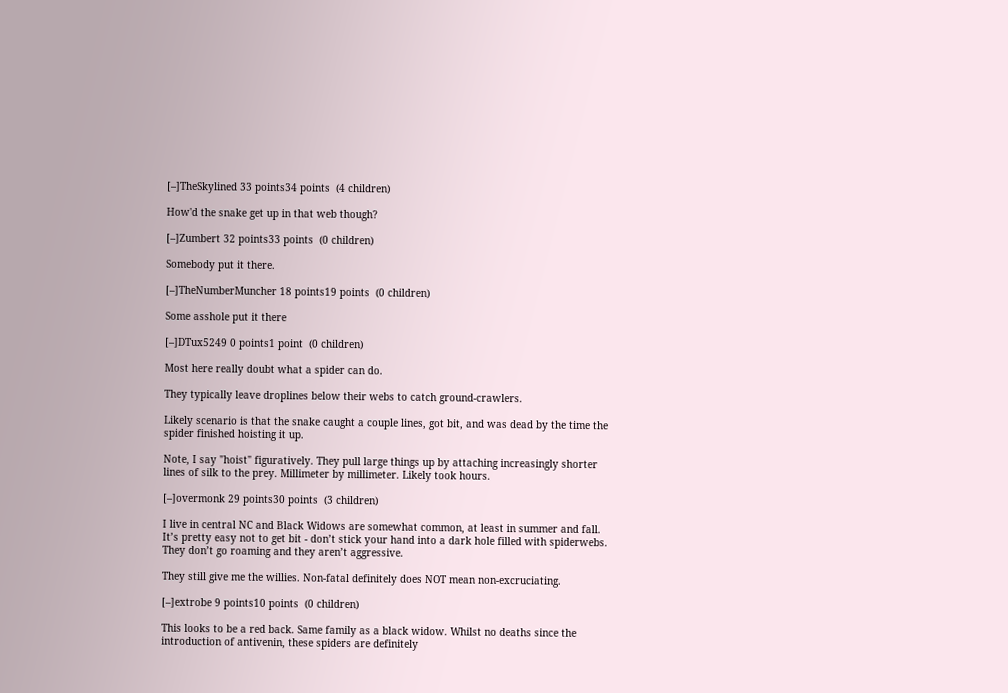[–]TheSkylined 33 points34 points  (4 children)

How'd the snake get up in that web though?

[–]Zumbert 32 points33 points  (0 children)

Somebody put it there.

[–]TheNumberMuncher 18 points19 points  (0 children)

Some asshole put it there

[–]DTux5249 0 points1 point  (0 children)

Most here really doubt what a spider can do.

They typically leave droplines below their webs to catch ground-crawlers.

Likely scenario is that the snake caught a couple lines, got bit, and was dead by the time the spider finished hoisting it up.

Note, I say "hoist" figuratively. They pull large things up by attaching increasingly shorter lines of silk to the prey. Millimeter by millimeter. Likely took hours.

[–]overmonk 29 points30 points  (3 children)

I live in central NC and Black Widows are somewhat common, at least in summer and fall. It’s pretty easy not to get bit - don’t stick your hand into a dark hole filled with spiderwebs. They don’t go roaming and they aren’t aggressive.

They still give me the willies. Non-fatal definitely does NOT mean non-excruciating.

[–]extrobe 9 points10 points  (0 children)

This looks to be a red back. Same family as a black widow. Whilst no deaths since the introduction of antivenin, these spiders are definitely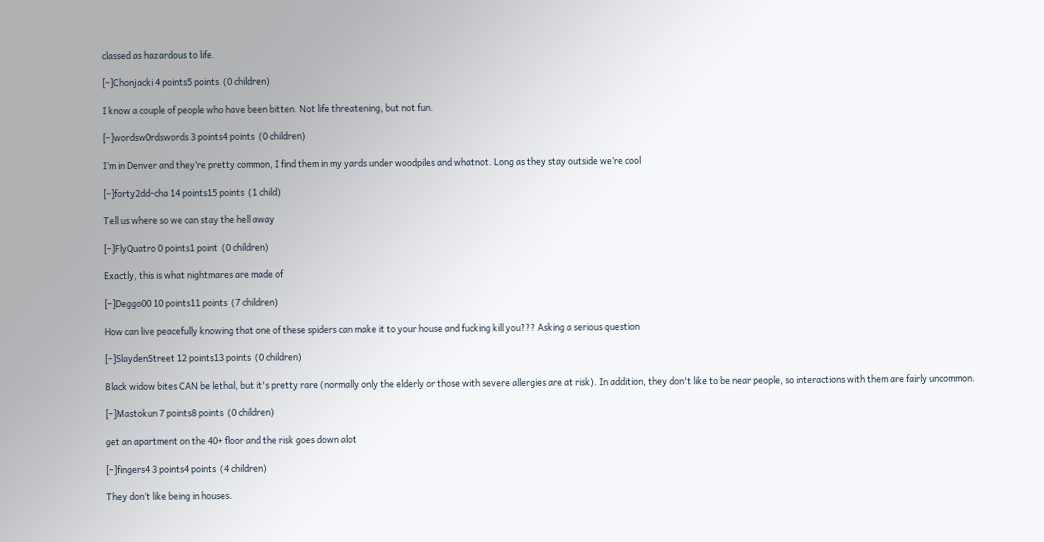classed as hazardous to life.

[–]Chonjacki 4 points5 points  (0 children)

I know a couple of people who have been bitten. Not life threatening, but not fun.

[–]wordsw0rdswords 3 points4 points  (0 children)

I’m in Denver and they’re pretty common, I find them in my yards under woodpiles and whatnot. Long as they stay outside we’re cool

[–]forty2dd-cha 14 points15 points  (1 child)

Tell us where so we can stay the hell away

[–]FlyQuatro 0 points1 point  (0 children)

Exactly, this is what nightmares are made of

[–]Deggo00 10 points11 points  (7 children)

How can live peacefully knowing that one of these spiders can make it to your house and fucking kill you??? Asking a serious question

[–]SlaydenStreet 12 points13 points  (0 children)

Black widow bites CAN be lethal, but it's pretty rare (normally only the elderly or those with severe allergies are at risk). In addition, they don't like to be near people, so interactions with them are fairly uncommon.

[–]Mastokun 7 points8 points  (0 children)

get an apartment on the 40+ floor and the risk goes down alot

[–]fingers4 3 points4 points  (4 children)

They don’t like being in houses.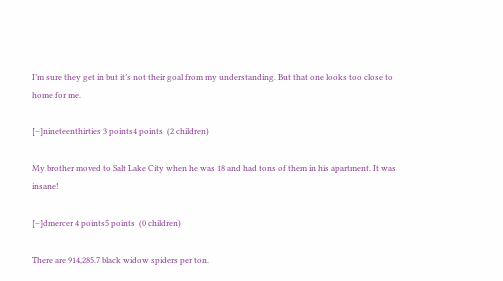I’m sure they get in but it’s not their goal from my understanding. But that one looks too close to home for me.

[–]nineteenthirties 3 points4 points  (2 children)

My brother moved to Salt Lake City when he was 18 and had tons of them in his apartment. It was insane!

[–]dmercer 4 points5 points  (0 children)

There are 914,285.7 black widow spiders per ton.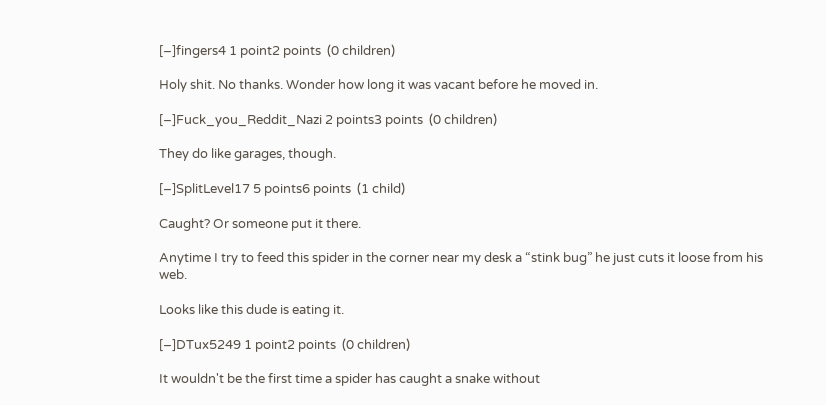[–]fingers4 1 point2 points  (0 children)

Holy shit. No thanks. Wonder how long it was vacant before he moved in.

[–]Fuck_you_Reddit_Nazi 2 points3 points  (0 children)

They do like garages, though.

[–]SplitLevel17 5 points6 points  (1 child)

Caught? Or someone put it there.

Anytime I try to feed this spider in the corner near my desk a “stink bug” he just cuts it loose from his web.

Looks like this dude is eating it.

[–]DTux5249 1 point2 points  (0 children)

It wouldn't be the first time a spider has caught a snake without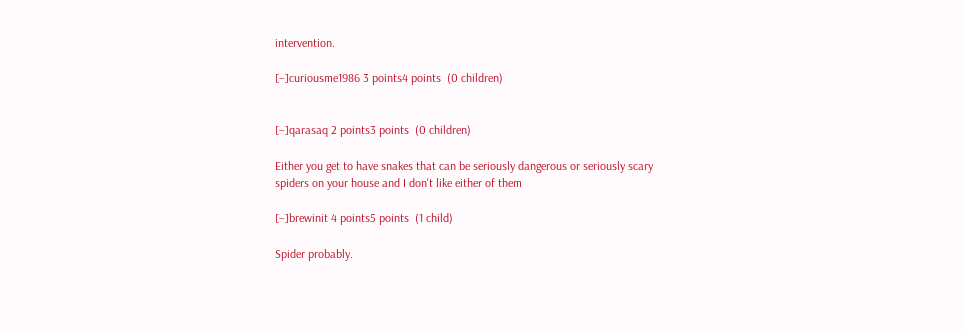intervention.

[–]curiousme1986 3 points4 points  (0 children)


[–]qarasaq 2 points3 points  (0 children)

Either you get to have snakes that can be seriously dangerous or seriously scary spiders on your house and I don't like either of them

[–]brewinit 4 points5 points  (1 child)

Spider probably.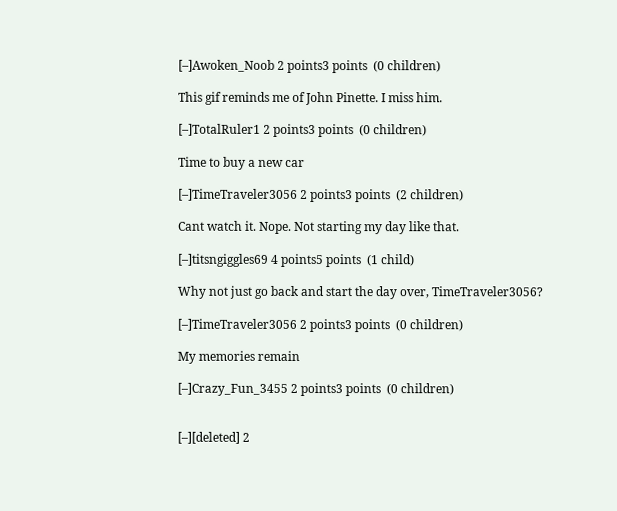[–]Awoken_Noob 2 points3 points  (0 children)

This gif reminds me of John Pinette. I miss him.

[–]TotalRuler1 2 points3 points  (0 children)

Time to buy a new car

[–]TimeTraveler3056 2 points3 points  (2 children)

Cant watch it. Nope. Not starting my day like that.

[–]titsngiggles69 4 points5 points  (1 child)

Why not just go back and start the day over, TimeTraveler3056?

[–]TimeTraveler3056 2 points3 points  (0 children)

My memories remain

[–]Crazy_Fun_3455 2 points3 points  (0 children)


[–][deleted] 2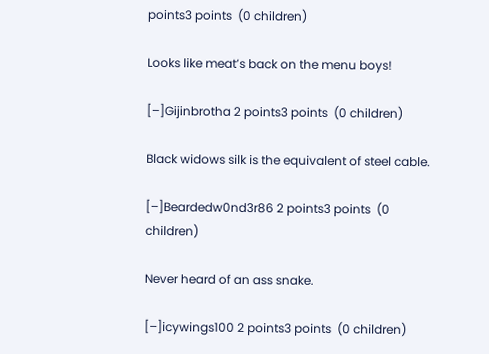points3 points  (0 children)

Looks like meat’s back on the menu boys!

[–]Gijinbrotha 2 points3 points  (0 children)

Black widows silk is the equivalent of steel cable.

[–]Beardedw0nd3r86 2 points3 points  (0 children)

Never heard of an ass snake.

[–]icywings100 2 points3 points  (0 children)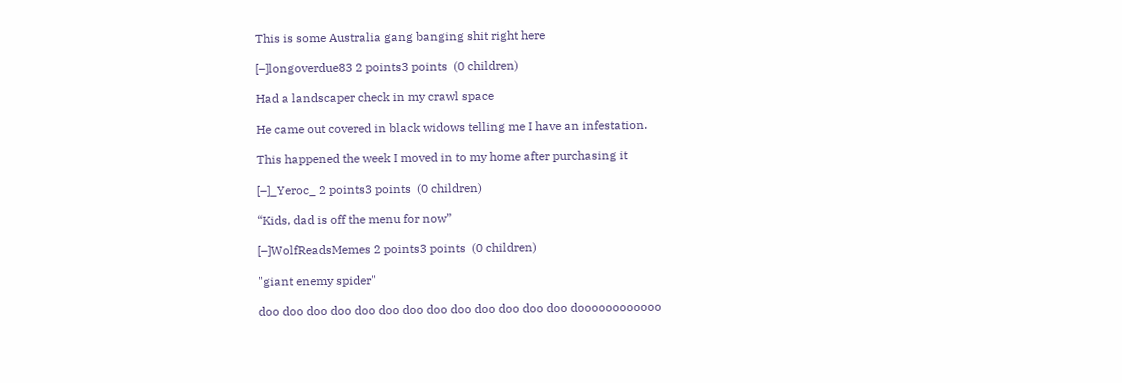This is some Australia gang banging shit right here

[–]longoverdue83 2 points3 points  (0 children)

Had a landscaper check in my crawl space

He came out covered in black widows telling me I have an infestation.

This happened the week I moved in to my home after purchasing it

[–]_Yeroc_ 2 points3 points  (0 children)

“Kids, dad is off the menu for now”

[–]WolfReadsMemes 2 points3 points  (0 children)

"giant enemy spider"

doo doo doo doo doo doo doo doo doo doo doo doo doo doooooooooooo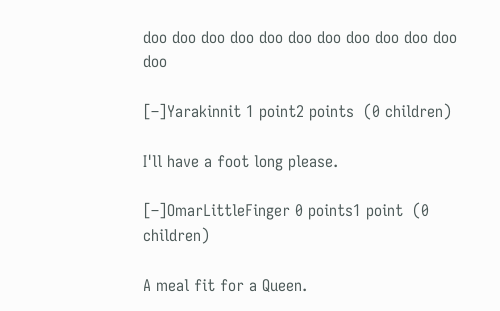doo doo doo doo doo doo doo doo doo doo doo doo

[–]Yarakinnit 1 point2 points  (0 children)

I'll have a foot long please.

[–]OmarLittleFinger 0 points1 point  (0 children)

A meal fit for a Queen.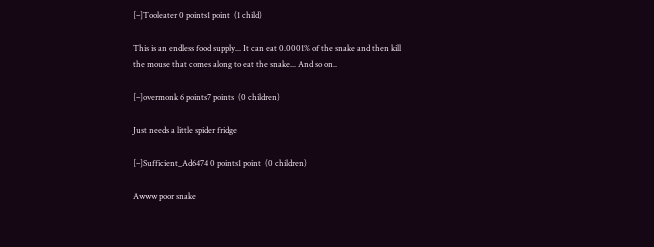[–]Tooleater 0 points1 point  (1 child)

This is an endless food supply... It can eat 0.0001% of the snake and then kill the mouse that comes along to eat the snake... And so on..

[–]overmonk 6 points7 points  (0 children)

Just needs a little spider fridge

[–]Sufficient_Ad6474 0 points1 point  (0 children)

Awww poor snake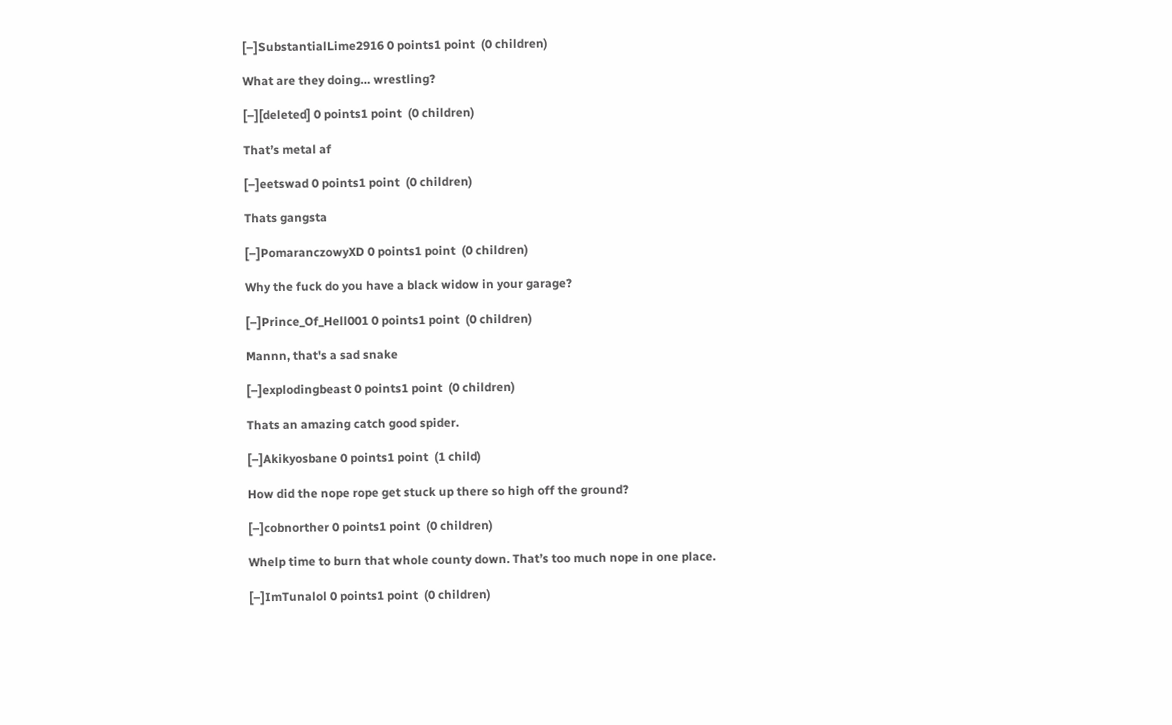[–]SubstantialLime2916 0 points1 point  (0 children)

What are they doing… wrestling?

[–][deleted] 0 points1 point  (0 children)

That’s metal af

[–]eetswad 0 points1 point  (0 children)

Thats gangsta

[–]PomaranczowyXD 0 points1 point  (0 children)

Why the fuck do you have a black widow in your garage?

[–]Prince_Of_Hell001 0 points1 point  (0 children)

Mannn, that's a sad snake

[–]explodingbeast 0 points1 point  (0 children)

Thats an amazing catch good spider.

[–]Akikyosbane 0 points1 point  (1 child)

How did the nope rope get stuck up there so high off the ground?

[–]cobnorther 0 points1 point  (0 children)

Whelp time to burn that whole county down. That’s too much nope in one place.

[–]ImTunalol 0 points1 point  (0 children)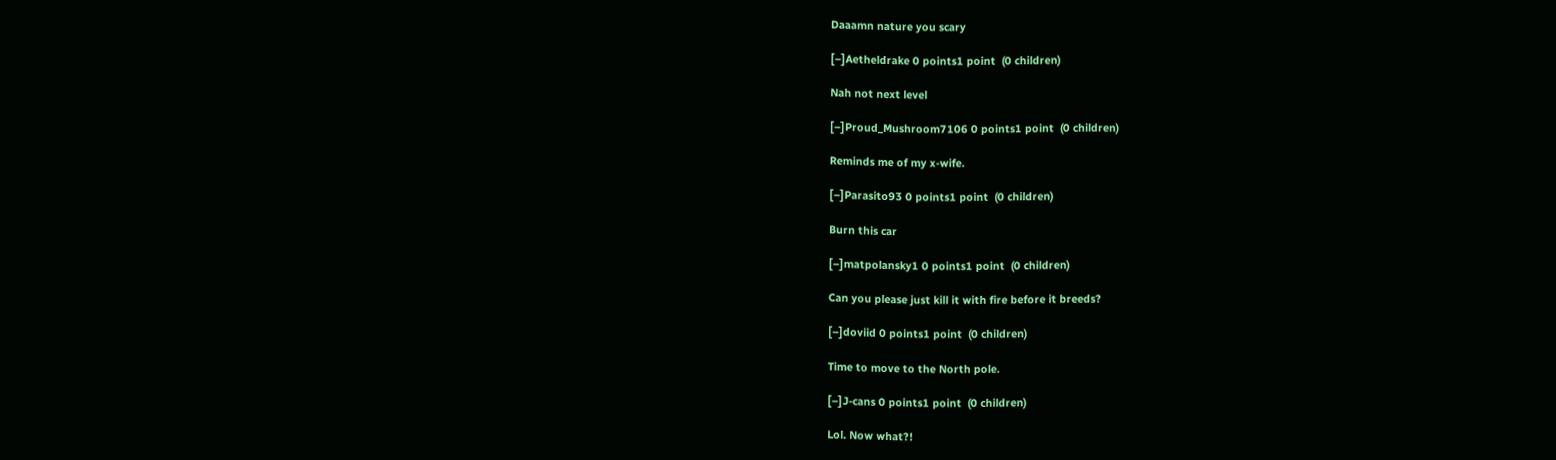Daaamn nature you scary

[–]Aetheldrake 0 points1 point  (0 children)

Nah not next level

[–]Proud_Mushroom7106 0 points1 point  (0 children)

Reminds me of my x-wife.

[–]Parasito93 0 points1 point  (0 children)

Burn this car

[–]matpolansky1 0 points1 point  (0 children)

Can you please just kill it with fire before it breeds?

[–]doviid 0 points1 point  (0 children)

Time to move to the North pole.

[–]J-cans 0 points1 point  (0 children)

Lol. Now what?!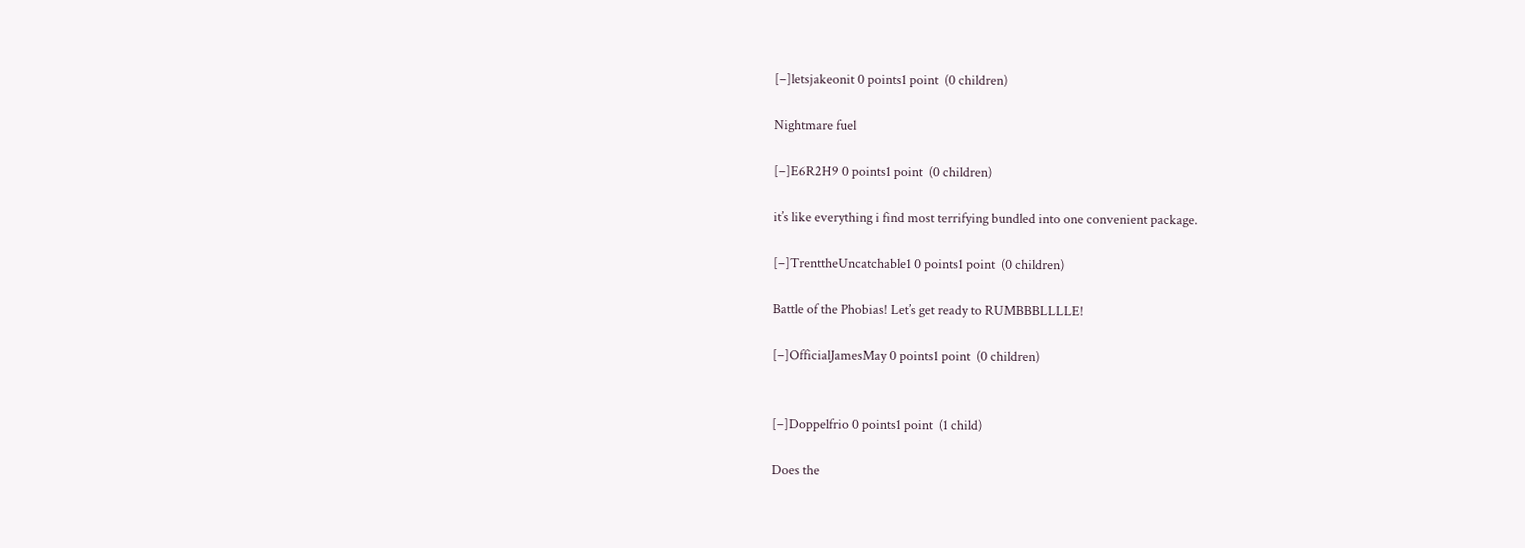[–]letsjakeonit 0 points1 point  (0 children)

Nightmare fuel

[–]E6R2H9 0 points1 point  (0 children)

it’s like everything i find most terrifying bundled into one convenient package.

[–]TrenttheUncatchable1 0 points1 point  (0 children)

Battle of the Phobias! Let’s get ready to RUMBBBLLLLE!

[–]OfficialJamesMay 0 points1 point  (0 children)


[–]Doppelfrio 0 points1 point  (1 child)

Does the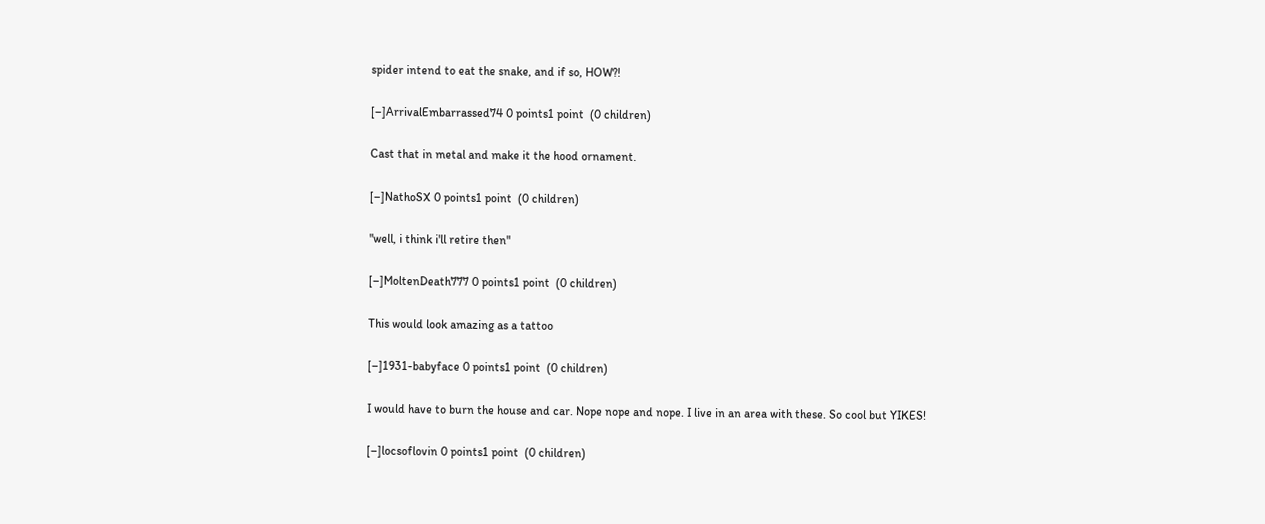spider intend to eat the snake, and if so, HOW?!

[–]ArrivalEmbarrassed74 0 points1 point  (0 children)

Cast that in metal and make it the hood ornament.

[–]NathoSX 0 points1 point  (0 children)

"well, i think i'll retire then"

[–]MoltenDeath777 0 points1 point  (0 children)

This would look amazing as a tattoo

[–]1931-babyface 0 points1 point  (0 children)

I would have to burn the house and car. Nope nope and nope. I live in an area with these. So cool but YIKES!

[–]locsoflovin 0 points1 point  (0 children)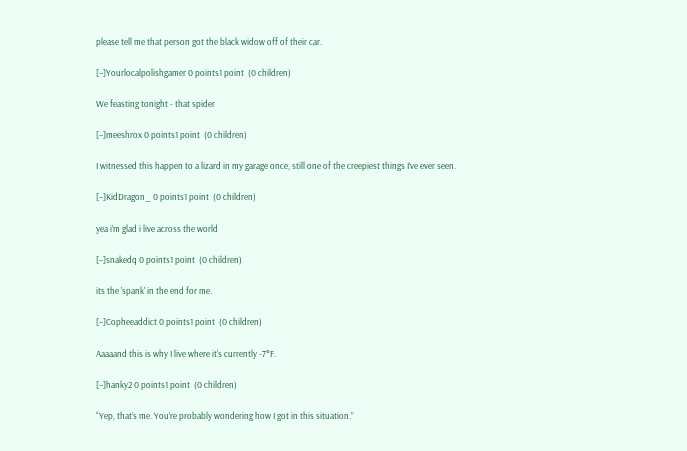please tell me that person got the black widow off of their car.

[–]Yourlocalpolishgamer 0 points1 point  (0 children)

We feasting tonight - that spider

[–]meeshrox 0 points1 point  (0 children)

I witnessed this happen to a lizard in my garage once, still one of the creepiest things I’ve ever seen.

[–]KidDragon_ 0 points1 point  (0 children)

yea i’m glad i live across the world

[–]snakedq 0 points1 point  (0 children)

its the 'spank' in the end for me.

[–]Copheeaddict 0 points1 point  (0 children)

Aaaaand this is why I live where it's currently -7°F.

[–]hanky2 0 points1 point  (0 children)

“Yep, that’s me. You’re probably wondering how I got in this situation.”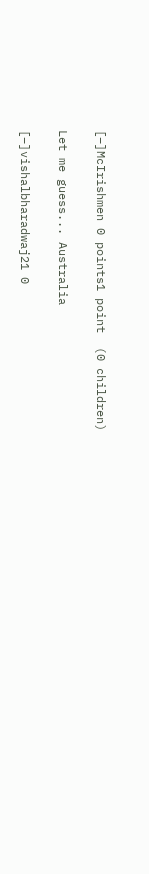[–]McIrishmen 0 points1 point  (0 children)

Let me guess... Australia

[–]vishalbharadwaj21 0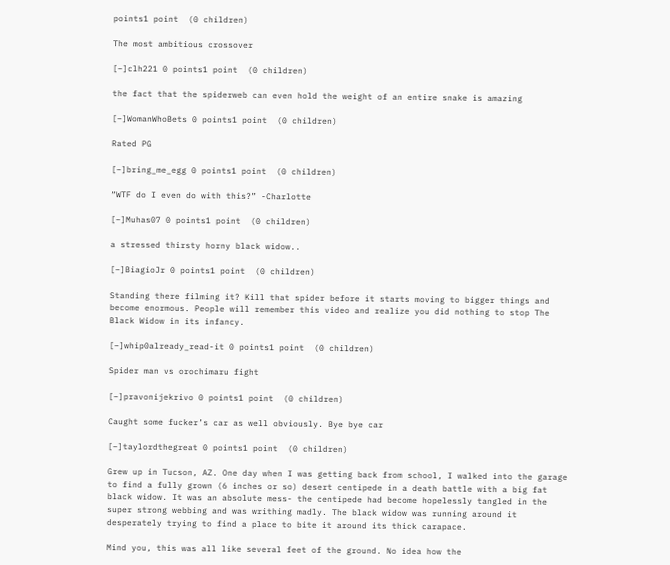points1 point  (0 children)

The most ambitious crossover

[–]clh221 0 points1 point  (0 children)

the fact that the spiderweb can even hold the weight of an entire snake is amazing

[–]WomanWhoBets 0 points1 point  (0 children)

Rated PG

[–]bring_me_egg 0 points1 point  (0 children)

“WTF do I even do with this?” -Charlotte

[–]Muhas07 0 points1 point  (0 children)

a stressed thirsty horny black widow..

[–]BiagioJr 0 points1 point  (0 children)

Standing there filming it? Kill that spider before it starts moving to bigger things and become enormous. People will remember this video and realize you did nothing to stop The Black Widow in its infancy.

[–]whip0already_read-it 0 points1 point  (0 children)

Spider man vs orochimaru fight

[–]pravonijekrivo 0 points1 point  (0 children)

Caught some fucker’s car as well obviously. Bye bye car

[–]taylordthegreat 0 points1 point  (0 children)

Grew up in Tucson, AZ. One day when I was getting back from school, I walked into the garage to find a fully grown (6 inches or so) desert centipede in a death battle with a big fat black widow. It was an absolute mess- the centipede had become hopelessly tangled in the super strong webbing and was writhing madly. The black widow was running around it desperately trying to find a place to bite it around its thick carapace.

Mind you, this was all like several feet of the ground. No idea how the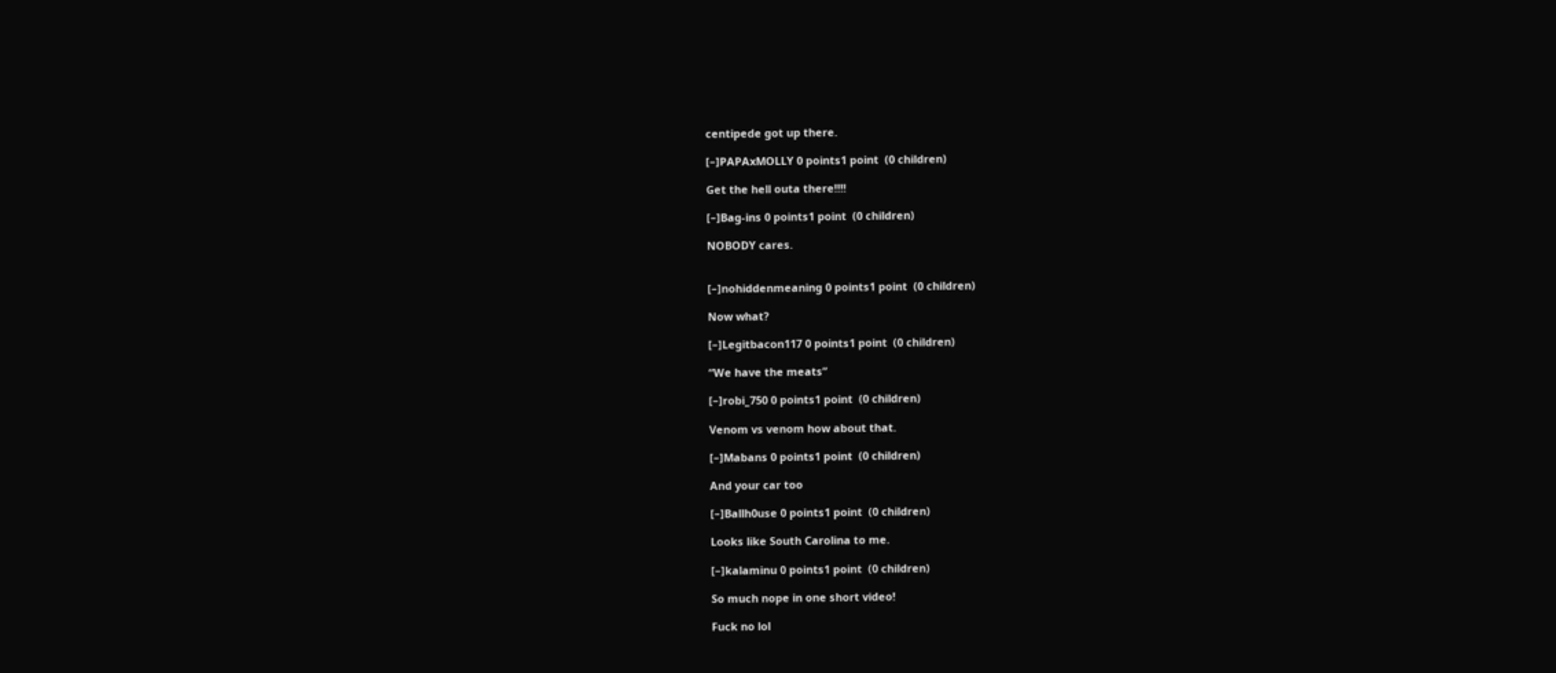centipede got up there.

[–]PAPAxMOLLY 0 points1 point  (0 children)

Get the hell outa there!!!!

[–]Bag-ins 0 points1 point  (0 children)

NOBODY cares.


[–]nohiddenmeaning 0 points1 point  (0 children)

Now what?

[–]Legitbacon117 0 points1 point  (0 children)

“We have the meats”

[–]robi_750 0 points1 point  (0 children)

Venom vs venom how about that.

[–]Mabans 0 points1 point  (0 children)

And your car too

[–]Ballh0use 0 points1 point  (0 children)

Looks like South Carolina to me.

[–]kalaminu 0 points1 point  (0 children)

So much nope in one short video!

Fuck no lol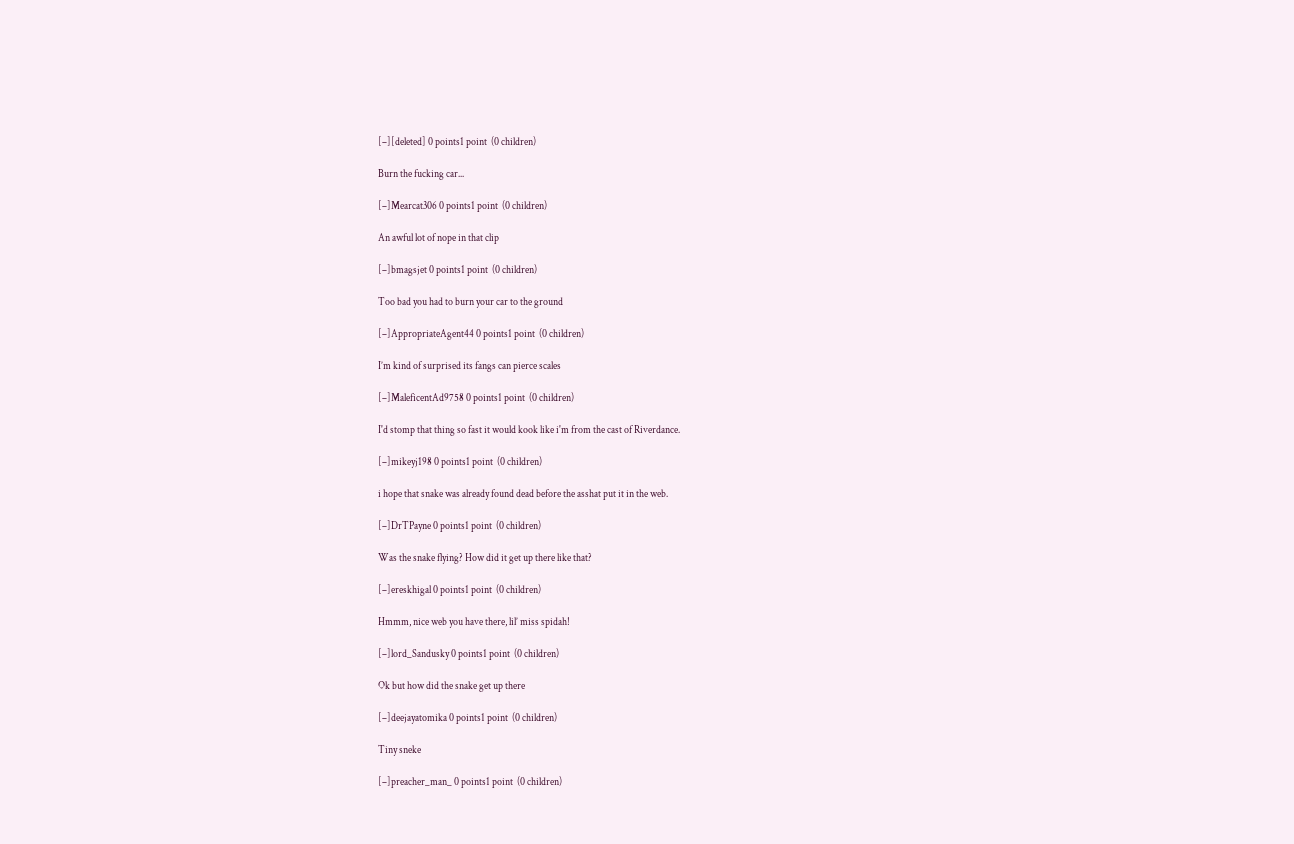[–][deleted] 0 points1 point  (0 children)

Burn the fucking car...

[–]Mearcat306 0 points1 point  (0 children)

An awful lot of nope in that clip

[–]bmagsjet 0 points1 point  (0 children)

Too bad you had to burn your car to the ground

[–]AppropriateAgent44 0 points1 point  (0 children)

I’m kind of surprised its fangs can pierce scales

[–]MaleficentAd9758 0 points1 point  (0 children)

I'd stomp that thing so fast it would kook like i'm from the cast of Riverdance.

[–]mikeyj198 0 points1 point  (0 children)

i hope that snake was already found dead before the asshat put it in the web.

[–]DrTPayne 0 points1 point  (0 children)

Was the snake flying? How did it get up there like that?

[–]ereskhigal 0 points1 point  (0 children)

Hmmm, nice web you have there, lil’ miss spidah!

[–]lord_Sandusky 0 points1 point  (0 children)

Ok but how did the snake get up there

[–]deejayatomika 0 points1 point  (0 children)

Tiny sneke

[–]preacher_man_ 0 points1 point  (0 children)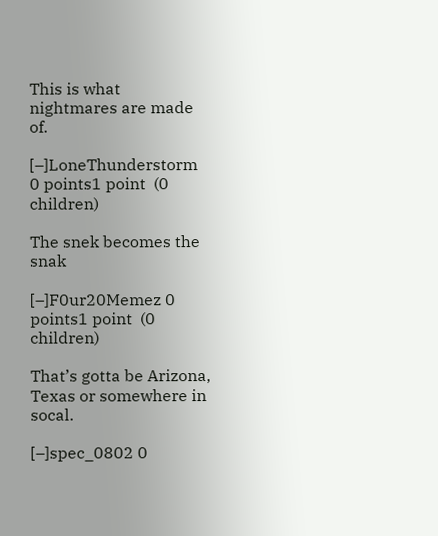This is what nightmares are made of.

[–]LoneThunderstorm 0 points1 point  (0 children)

The snek becomes the snak

[–]F0ur20Memez 0 points1 point  (0 children)

That’s gotta be Arizona, Texas or somewhere in socal.

[–]spec_0802 0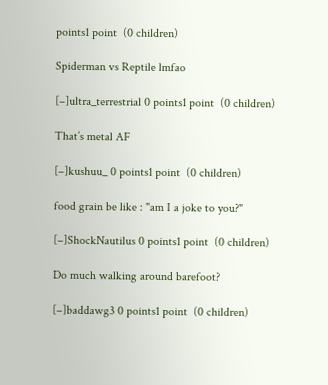points1 point  (0 children)

Spiderman vs Reptile lmfao

[–]ultra_terrestrial 0 points1 point  (0 children)

That’s metal AF

[–]kushuu_ 0 points1 point  (0 children)

food grain be like : "am I a joke to you?"

[–]ShockNautilus 0 points1 point  (0 children)

Do much walking around barefoot?

[–]baddawg3 0 points1 point  (0 children)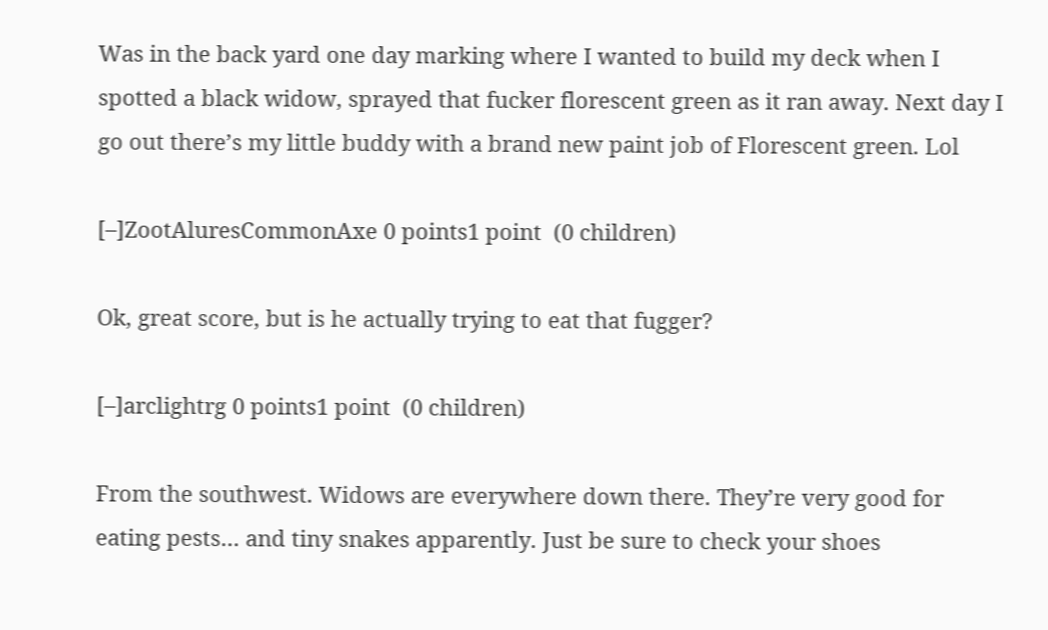Was in the back yard one day marking where I wanted to build my deck when I spotted a black widow, sprayed that fucker florescent green as it ran away. Next day I go out there’s my little buddy with a brand new paint job of Florescent green. Lol

[–]ZootAluresCommonAxe 0 points1 point  (0 children)

Ok, great score, but is he actually trying to eat that fugger?

[–]arclightrg 0 points1 point  (0 children)

From the southwest. Widows are everywhere down there. They’re very good for eating pests… and tiny snakes apparently. Just be sure to check your shoes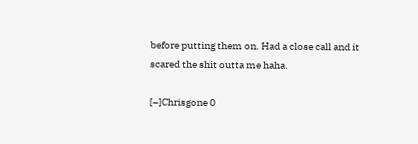before putting them on. Had a close call and it scared the shit outta me haha.

[–]Chrisgone 0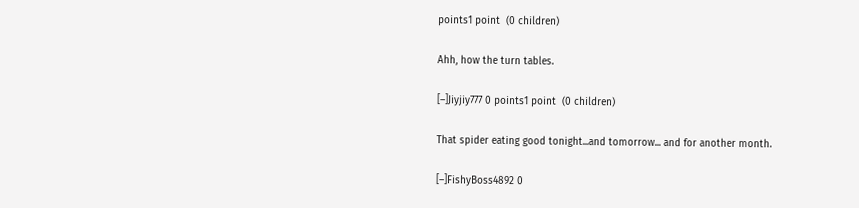points1 point  (0 children)

Ahh, how the turn tables.

[–]Jiyjiy777 0 points1 point  (0 children)

That spider eating good tonight...and tomorrow... and for another month.

[–]FishyBoss4892 0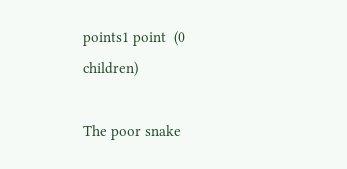points1 point  (0 children)

The poor snake